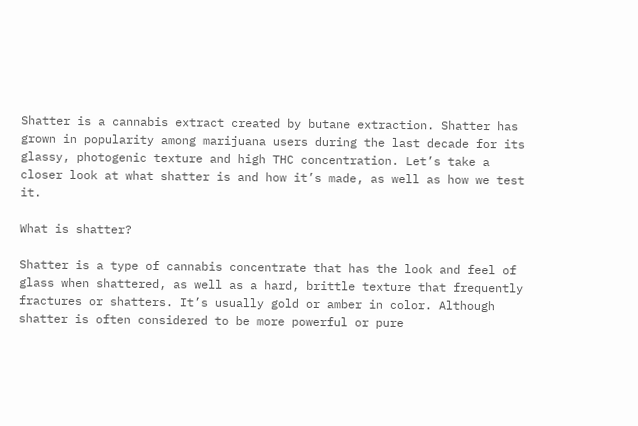Shatter is a cannabis extract created by butane extraction. Shatter has grown in popularity among marijuana users during the last decade for its glassy, photogenic texture and high THC concentration. Let’s take a closer look at what shatter is and how it’s made, as well as how we test it.

What is shatter?

Shatter is a type of cannabis concentrate that has the look and feel of glass when shattered, as well as a hard, brittle texture that frequently fractures or shatters. It’s usually gold or amber in color. Although shatter is often considered to be more powerful or pure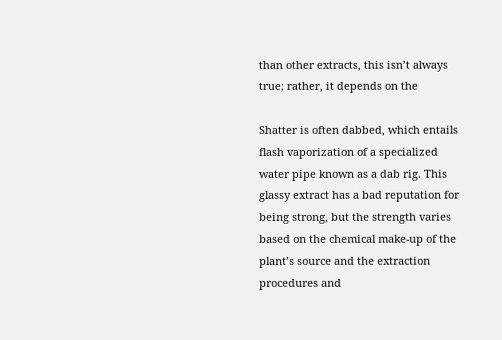than other extracts, this isn’t always true; rather, it depends on the

Shatter is often dabbed, which entails flash vaporization of a specialized water pipe known as a dab rig. This glassy extract has a bad reputation for being strong, but the strength varies based on the chemical make-up of the plant’s source and the extraction procedures and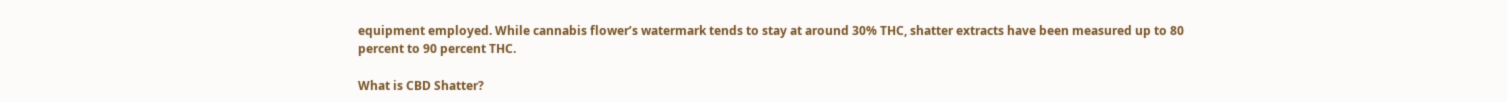equipment employed. While cannabis flower’s watermark tends to stay at around 30% THC, shatter extracts have been measured up to 80 percent to 90 percent THC.

What is CBD Shatter?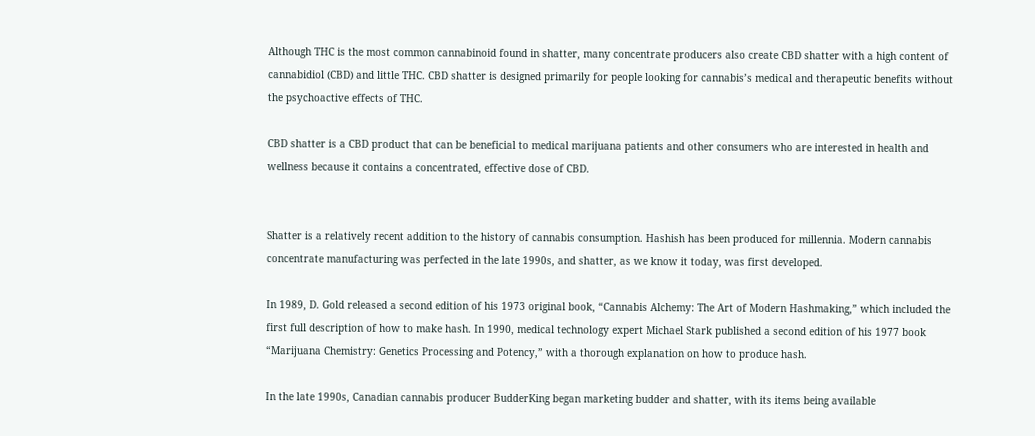Although THC is the most common cannabinoid found in shatter, many concentrate producers also create CBD shatter with a high content of cannabidiol (CBD) and little THC. CBD shatter is designed primarily for people looking for cannabis’s medical and therapeutic benefits without the psychoactive effects of THC.

CBD shatter is a CBD product that can be beneficial to medical marijuana patients and other consumers who are interested in health and wellness because it contains a concentrated, effective dose of CBD.


Shatter is a relatively recent addition to the history of cannabis consumption. Hashish has been produced for millennia. Modern cannabis concentrate manufacturing was perfected in the late 1990s, and shatter, as we know it today, was first developed.

In 1989, D. Gold released a second edition of his 1973 original book, “Cannabis Alchemy: The Art of Modern Hashmaking,” which included the first full description of how to make hash. In 1990, medical technology expert Michael Stark published a second edition of his 1977 book “Marijuana Chemistry: Genetics Processing and Potency,” with a thorough explanation on how to produce hash.

In the late 1990s, Canadian cannabis producer BudderKing began marketing budder and shatter, with its items being available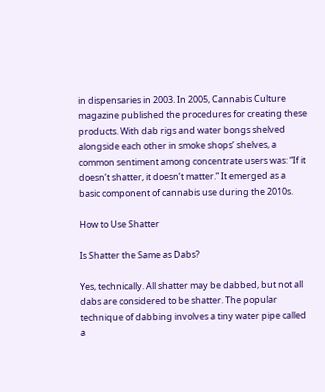in dispensaries in 2003. In 2005, Cannabis Culture magazine published the procedures for creating these products. With dab rigs and water bongs shelved alongside each other in smoke shops’ shelves, a common sentiment among concentrate users was: “If it doesn’t shatter, it doesn’t matter.” It emerged as a basic component of cannabis use during the 2010s.

How to Use Shatter

Is Shatter the Same as Dabs?

Yes, technically. All shatter may be dabbed, but not all dabs are considered to be shatter. The popular technique of dabbing involves a tiny water pipe called a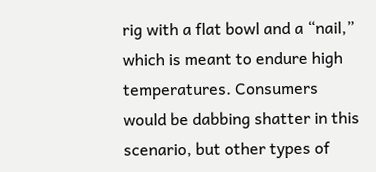rig with a flat bowl and a “nail,” which is meant to endure high temperatures. Consumers would be dabbing shatter in this scenario, but other types of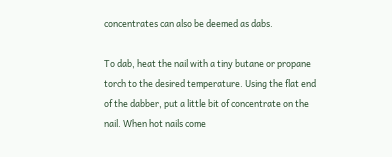concentrates can also be deemed as dabs.

To dab, heat the nail with a tiny butane or propane torch to the desired temperature. Using the flat end of the dabber, put a little bit of concentrate on the nail. When hot nails come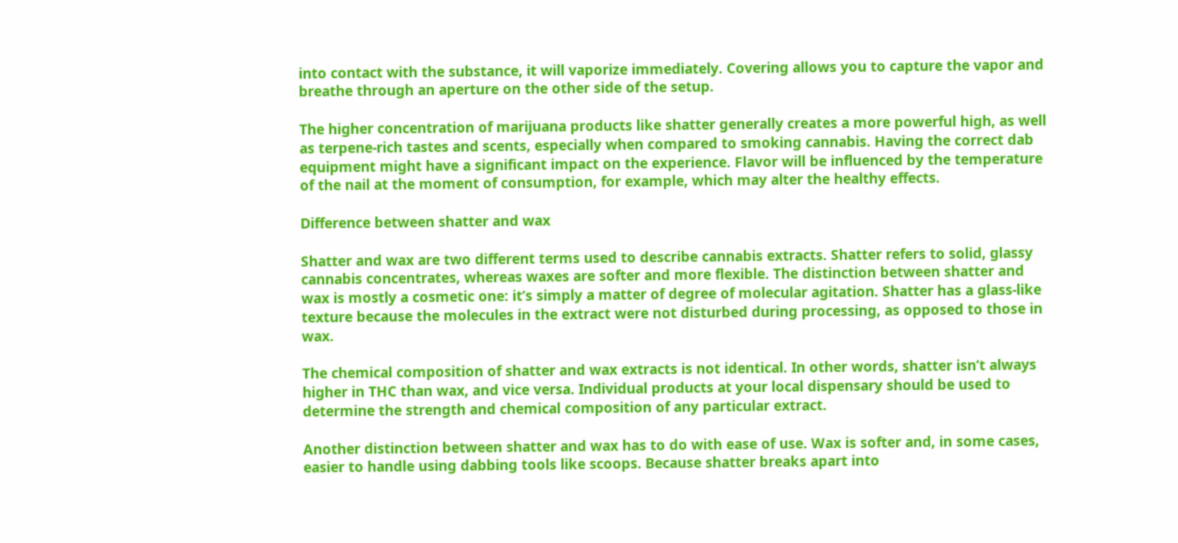into contact with the substance, it will vaporize immediately. Covering allows you to capture the vapor and breathe through an aperture on the other side of the setup.

The higher concentration of marijuana products like shatter generally creates a more powerful high, as well as terpene-rich tastes and scents, especially when compared to smoking cannabis. Having the correct dab equipment might have a significant impact on the experience. Flavor will be influenced by the temperature of the nail at the moment of consumption, for example, which may alter the healthy effects.

Difference between shatter and wax

Shatter and wax are two different terms used to describe cannabis extracts. Shatter refers to solid, glassy cannabis concentrates, whereas waxes are softer and more flexible. The distinction between shatter and wax is mostly a cosmetic one: it’s simply a matter of degree of molecular agitation. Shatter has a glass-like texture because the molecules in the extract were not disturbed during processing, as opposed to those in wax.

The chemical composition of shatter and wax extracts is not identical. In other words, shatter isn’t always higher in THC than wax, and vice versa. Individual products at your local dispensary should be used to determine the strength and chemical composition of any particular extract.

Another distinction between shatter and wax has to do with ease of use. Wax is softer and, in some cases, easier to handle using dabbing tools like scoops. Because shatter breaks apart into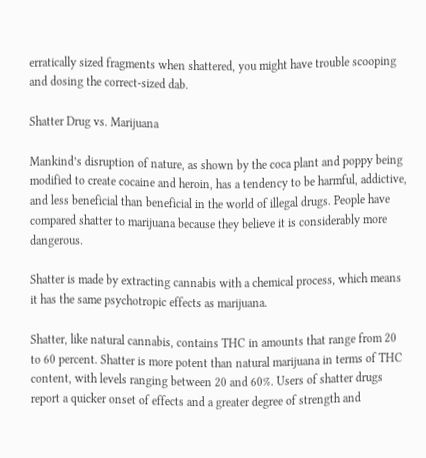erratically sized fragments when shattered, you might have trouble scooping and dosing the correct-sized dab.

Shatter Drug vs. Marijuana

Mankind’s disruption of nature, as shown by the coca plant and poppy being modified to create cocaine and heroin, has a tendency to be harmful, addictive, and less beneficial than beneficial in the world of illegal drugs. People have compared shatter to marijuana because they believe it is considerably more dangerous.

Shatter is made by extracting cannabis with a chemical process, which means it has the same psychotropic effects as marijuana.

Shatter, like natural cannabis, contains THC in amounts that range from 20 to 60 percent. Shatter is more potent than natural marijuana in terms of THC content, with levels ranging between 20 and 60%. Users of shatter drugs report a quicker onset of effects and a greater degree of strength and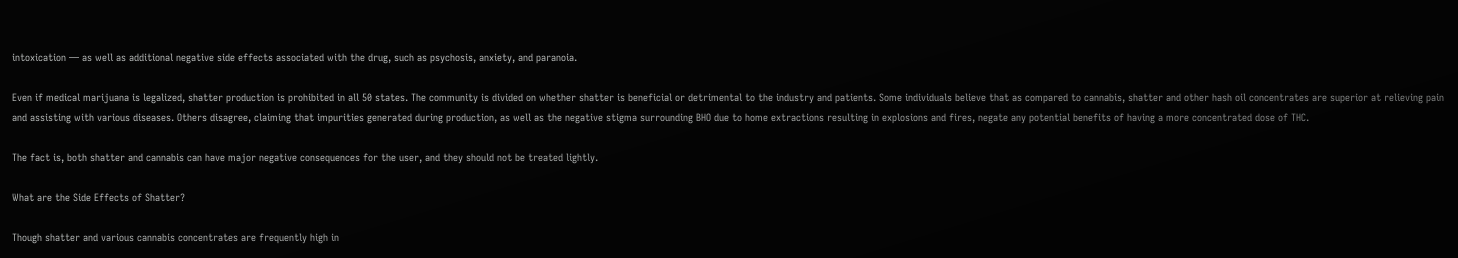intoxication — as well as additional negative side effects associated with the drug, such as psychosis, anxiety, and paranoia.

Even if medical marijuana is legalized, shatter production is prohibited in all 50 states. The community is divided on whether shatter is beneficial or detrimental to the industry and patients. Some individuals believe that as compared to cannabis, shatter and other hash oil concentrates are superior at relieving pain and assisting with various diseases. Others disagree, claiming that impurities generated during production, as well as the negative stigma surrounding BHO due to home extractions resulting in explosions and fires, negate any potential benefits of having a more concentrated dose of THC.

The fact is, both shatter and cannabis can have major negative consequences for the user, and they should not be treated lightly.

What are the Side Effects of Shatter?

Though shatter and various cannabis concentrates are frequently high in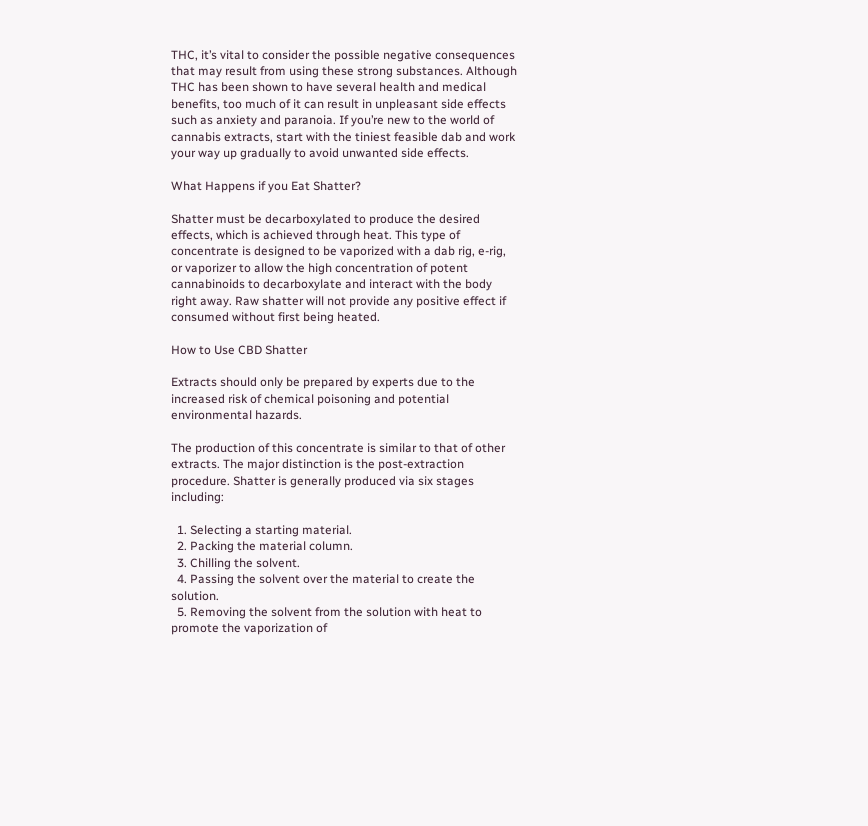THC, it’s vital to consider the possible negative consequences that may result from using these strong substances. Although THC has been shown to have several health and medical benefits, too much of it can result in unpleasant side effects such as anxiety and paranoia. If you’re new to the world of cannabis extracts, start with the tiniest feasible dab and work your way up gradually to avoid unwanted side effects.

What Happens if you Eat Shatter?

Shatter must be decarboxylated to produce the desired effects, which is achieved through heat. This type of concentrate is designed to be vaporized with a dab rig, e-rig, or vaporizer to allow the high concentration of potent cannabinoids to decarboxylate and interact with the body right away. Raw shatter will not provide any positive effect if consumed without first being heated.

How to Use CBD Shatter

Extracts should only be prepared by experts due to the increased risk of chemical poisoning and potential environmental hazards.

The production of this concentrate is similar to that of other extracts. The major distinction is the post-extraction procedure. Shatter is generally produced via six stages including:

  1. Selecting a starting material.
  2. Packing the material column.
  3. Chilling the solvent.
  4. Passing the solvent over the material to create the solution.
  5. Removing the solvent from the solution with heat to promote the vaporization of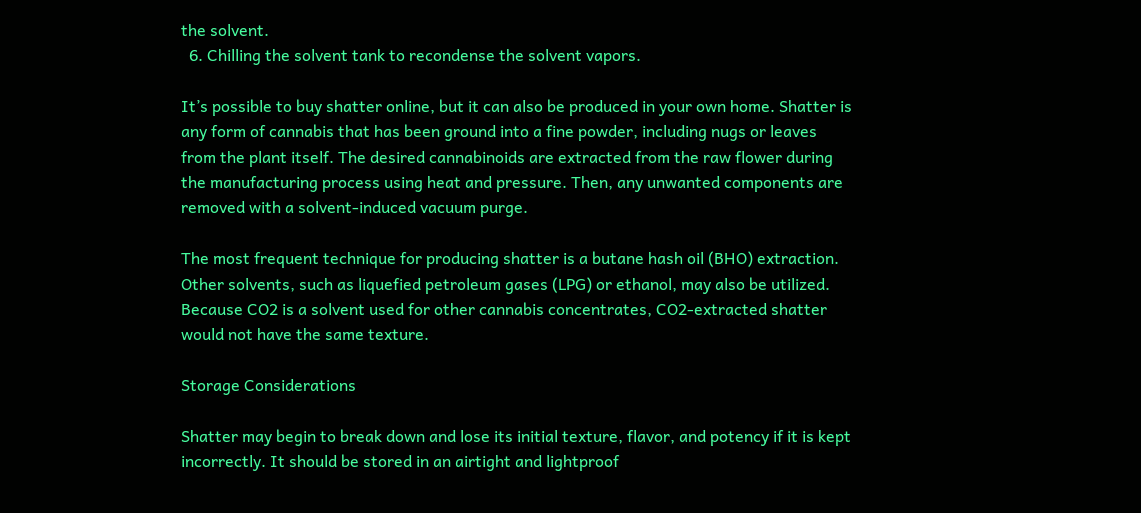the solvent.
  6. Chilling the solvent tank to recondense the solvent vapors.

It’s possible to buy shatter online, but it can also be produced in your own home. Shatter is any form of cannabis that has been ground into a fine powder, including nugs or leaves from the plant itself. The desired cannabinoids are extracted from the raw flower during the manufacturing process using heat and pressure. Then, any unwanted components are removed with a solvent-induced vacuum purge.

The most frequent technique for producing shatter is a butane hash oil (BHO) extraction. Other solvents, such as liquefied petroleum gases (LPG) or ethanol, may also be utilized. Because CO2 is a solvent used for other cannabis concentrates, CO2-extracted shatter would not have the same texture.

Storage Considerations

Shatter may begin to break down and lose its initial texture, flavor, and potency if it is kept incorrectly. It should be stored in an airtight and lightproof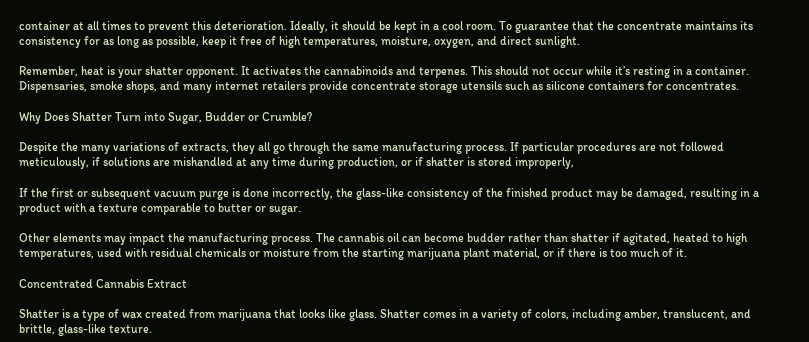container at all times to prevent this deterioration. Ideally, it should be kept in a cool room. To guarantee that the concentrate maintains its consistency for as long as possible, keep it free of high temperatures, moisture, oxygen, and direct sunlight.

Remember, heat is your shatter opponent. It activates the cannabinoids and terpenes. This should not occur while it’s resting in a container. Dispensaries, smoke shops, and many internet retailers provide concentrate storage utensils such as silicone containers for concentrates.

Why Does Shatter Turn into Sugar, Budder or Crumble?

Despite the many variations of extracts, they all go through the same manufacturing process. If particular procedures are not followed meticulously, if solutions are mishandled at any time during production, or if shatter is stored improperly,

If the first or subsequent vacuum purge is done incorrectly, the glass-like consistency of the finished product may be damaged, resulting in a product with a texture comparable to butter or sugar.

Other elements may impact the manufacturing process. The cannabis oil can become budder rather than shatter if agitated, heated to high temperatures, used with residual chemicals or moisture from the starting marijuana plant material, or if there is too much of it.

Concentrated Cannabis Extract

Shatter is a type of wax created from marijuana that looks like glass. Shatter comes in a variety of colors, including amber, translucent, and brittle, glass-like texture.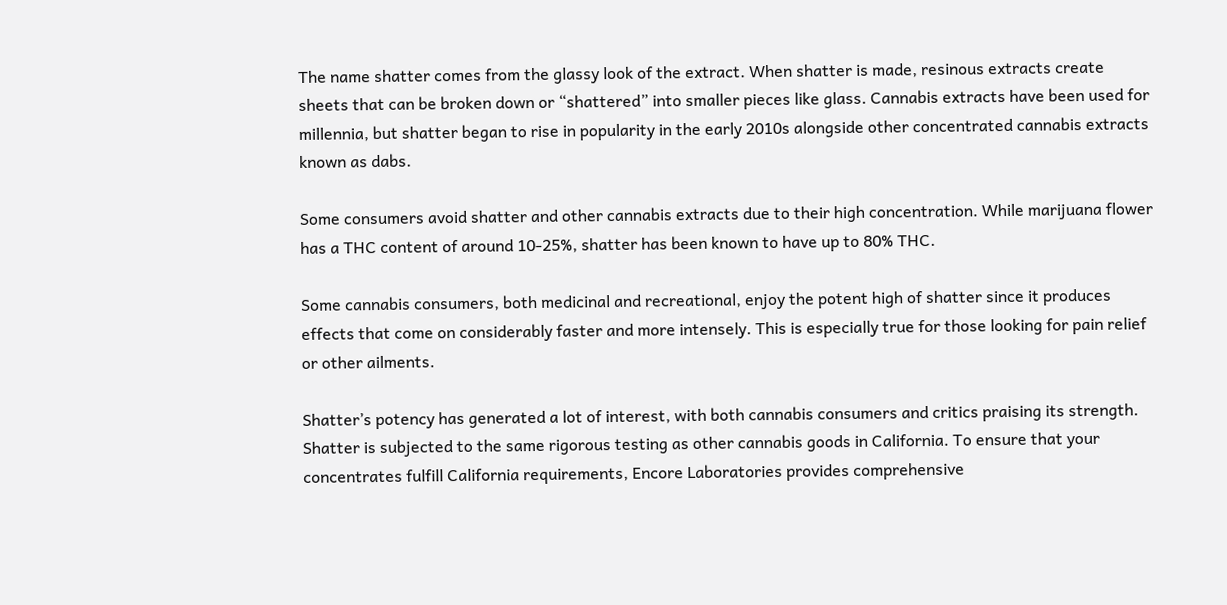The name shatter comes from the glassy look of the extract. When shatter is made, resinous extracts create sheets that can be broken down or “shattered” into smaller pieces like glass. Cannabis extracts have been used for millennia, but shatter began to rise in popularity in the early 2010s alongside other concentrated cannabis extracts known as dabs.

Some consumers avoid shatter and other cannabis extracts due to their high concentration. While marijuana flower has a THC content of around 10-25%, shatter has been known to have up to 80% THC.

Some cannabis consumers, both medicinal and recreational, enjoy the potent high of shatter since it produces effects that come on considerably faster and more intensely. This is especially true for those looking for pain relief or other ailments.

Shatter’s potency has generated a lot of interest, with both cannabis consumers and critics praising its strength. Shatter is subjected to the same rigorous testing as other cannabis goods in California. To ensure that your concentrates fulfill California requirements, Encore Laboratories provides comprehensive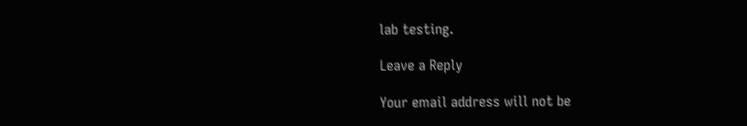lab testing.

Leave a Reply

Your email address will not be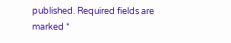published. Required fields are marked *